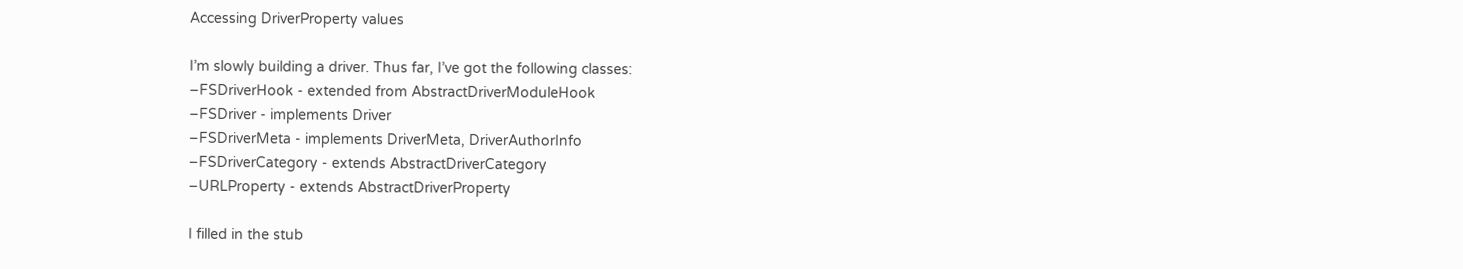Accessing DriverProperty values

I’m slowly building a driver. Thus far, I’ve got the following classes:
–FSDriverHook - extended from AbstractDriverModuleHook
–FSDriver - implements Driver
–FSDriverMeta - implements DriverMeta, DriverAuthorInfo
–FSDriverCategory - extends AbstractDriverCategory
–URLProperty - extends AbstractDriverProperty

I filled in the stub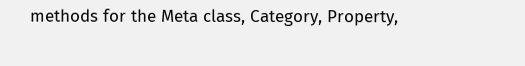methods for the Meta class, Category, Property,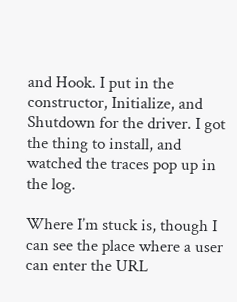and Hook. I put in the constructor, Initialize, and Shutdown for the driver. I got the thing to install, and watched the traces pop up in the log.

Where I’m stuck is, though I can see the place where a user can enter the URL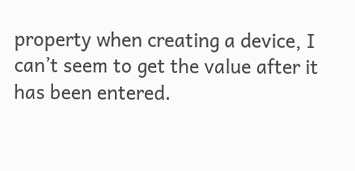property when creating a device, I can’t seem to get the value after it has been entered.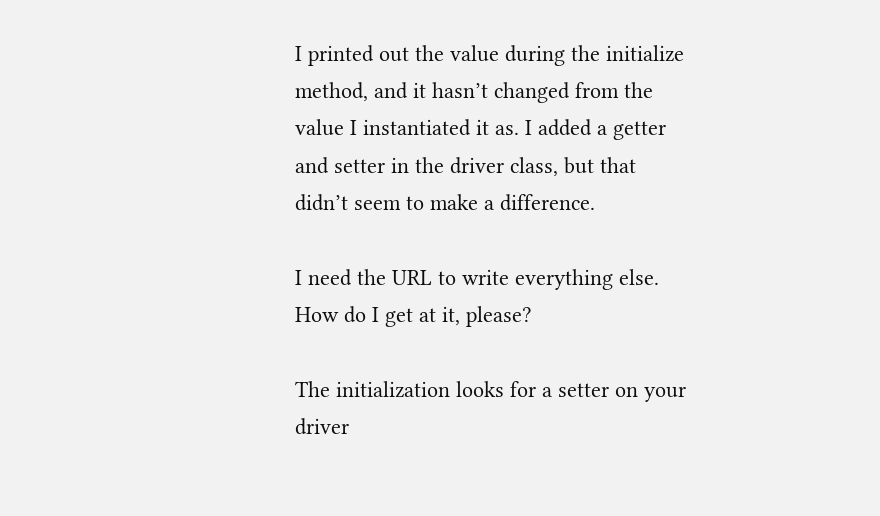I printed out the value during the initialize method, and it hasn’t changed from the value I instantiated it as. I added a getter and setter in the driver class, but that didn’t seem to make a difference.

I need the URL to write everything else. How do I get at it, please?

The initialization looks for a setter on your driver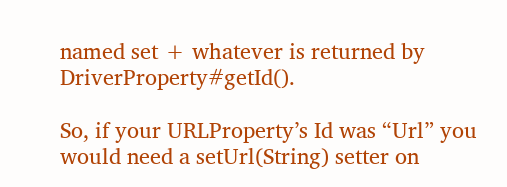named set + whatever is returned by DriverProperty#getId().

So, if your URLProperty’s Id was “Url” you would need a setUrl(String) setter on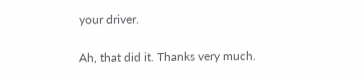your driver.

Ah, that did it. Thanks very much.